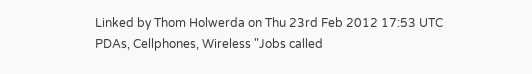Linked by Thom Holwerda on Thu 23rd Feb 2012 17:53 UTC
PDAs, Cellphones, Wireless "Jobs called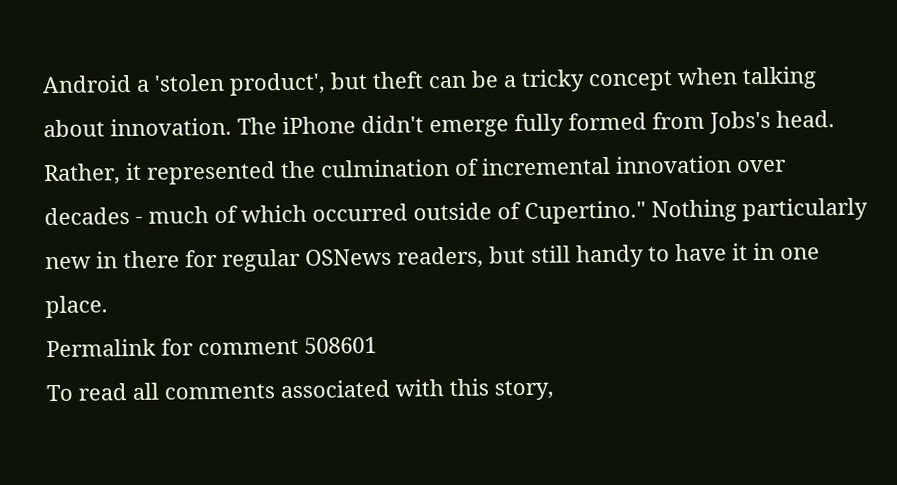Android a 'stolen product', but theft can be a tricky concept when talking about innovation. The iPhone didn't emerge fully formed from Jobs's head. Rather, it represented the culmination of incremental innovation over decades - much of which occurred outside of Cupertino." Nothing particularly new in there for regular OSNews readers, but still handy to have it in one place.
Permalink for comment 508601
To read all comments associated with this story,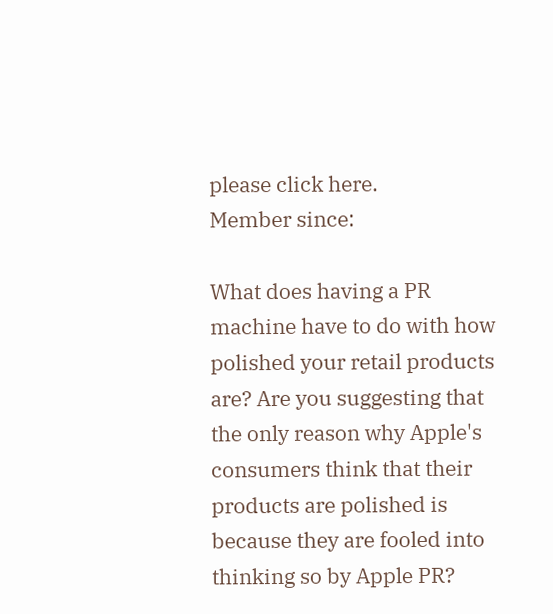please click here.
Member since:

What does having a PR machine have to do with how polished your retail products are? Are you suggesting that the only reason why Apple's consumers think that their products are polished is because they are fooled into thinking so by Apple PR?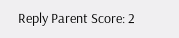Reply Parent Score: 2